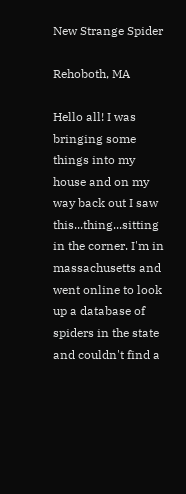New Strange Spider

Rehoboth, MA

Hello all! I was bringing some things into my house and on my way back out I saw this...thing...sitting in the corner. I'm in massachusetts and went online to look up a database of spiders in the state and couldn't find a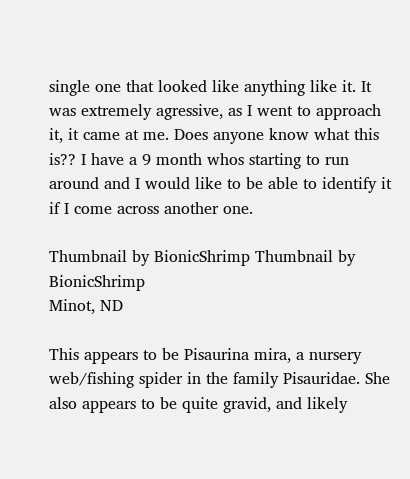single one that looked like anything like it. It was extremely agressive, as I went to approach it, it came at me. Does anyone know what this is?? I have a 9 month whos starting to run around and I would like to be able to identify it if I come across another one.

Thumbnail by BionicShrimp Thumbnail by BionicShrimp
Minot, ND

This appears to be Pisaurina mira, a nursery web/fishing spider in the family Pisauridae. She also appears to be quite gravid, and likely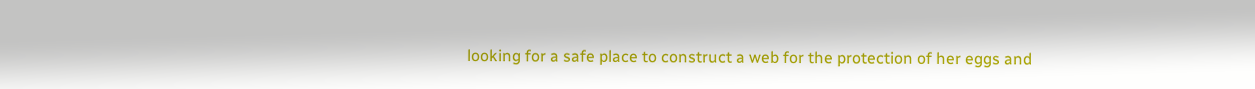looking for a safe place to construct a web for the protection of her eggs and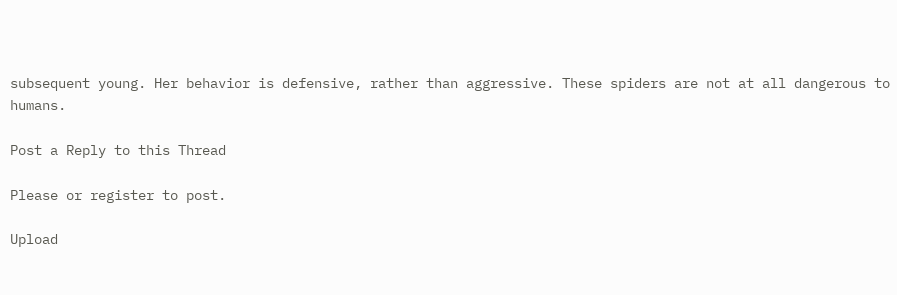subsequent young. Her behavior is defensive, rather than aggressive. These spiders are not at all dangerous to humans.

Post a Reply to this Thread

Please or register to post.

Upload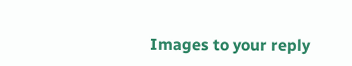Images to your reply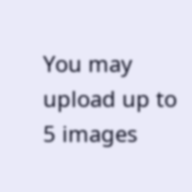You may upload up to 5 images